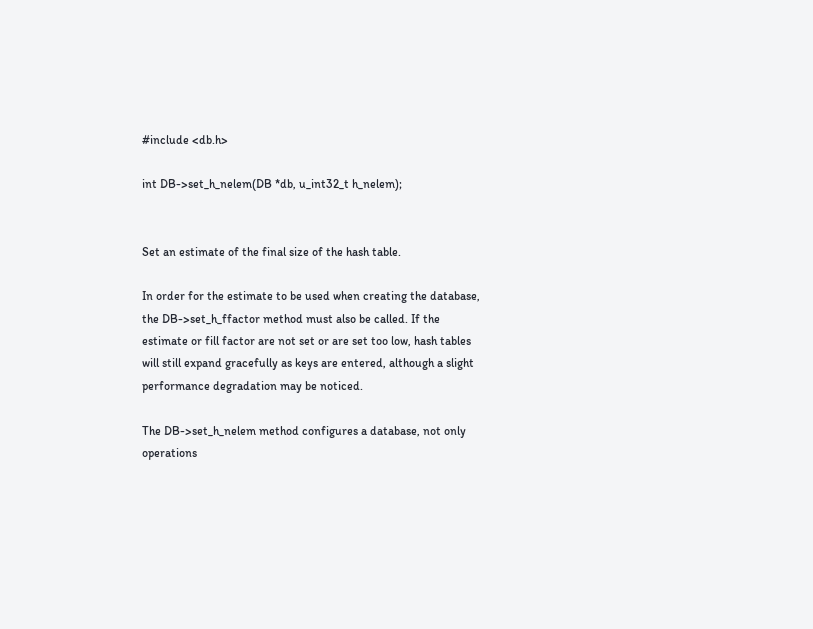#include <db.h>

int DB->set_h_nelem(DB *db, u_int32_t h_nelem);


Set an estimate of the final size of the hash table.

In order for the estimate to be used when creating the database, the DB->set_h_ffactor method must also be called. If the estimate or fill factor are not set or are set too low, hash tables will still expand gracefully as keys are entered, although a slight performance degradation may be noticed.

The DB->set_h_nelem method configures a database, not only operations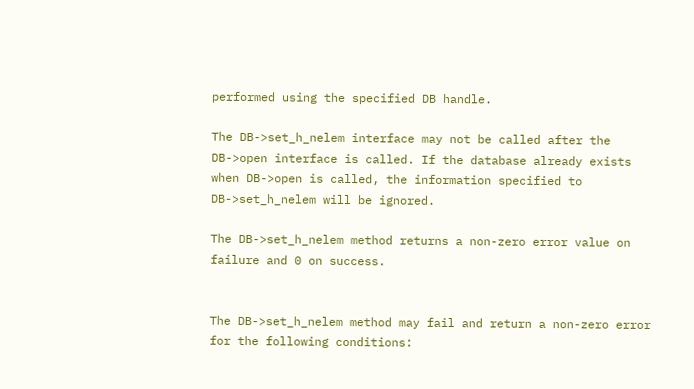performed using the specified DB handle.

The DB->set_h_nelem interface may not be called after the DB->open interface is called. If the database already exists when DB->open is called, the information specified to DB->set_h_nelem will be ignored.

The DB->set_h_nelem method returns a non-zero error value on failure and 0 on success.


The DB->set_h_nelem method may fail and return a non-zero error for the following conditions: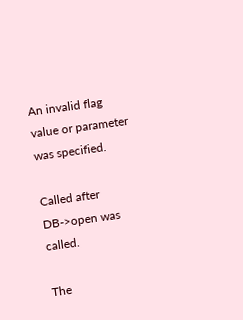An invalid flag value or parameter was specified.

Called after DB->open was called.

The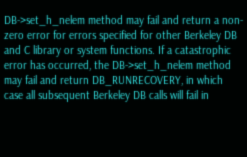DB->set_h_nelem method may fail and return a non-zero error for errors specified for other Berkeley DB and C library or system functions. If a catastrophic error has occurred, the DB->set_h_nelem method may fail and return DB_RUNRECOVERY, in which case all subsequent Berkeley DB calls will fail in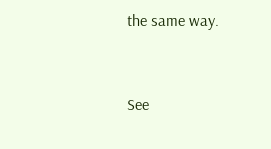the same way.



See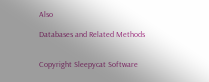Also

Databases and Related Methods


Copyright Sleepycat Software